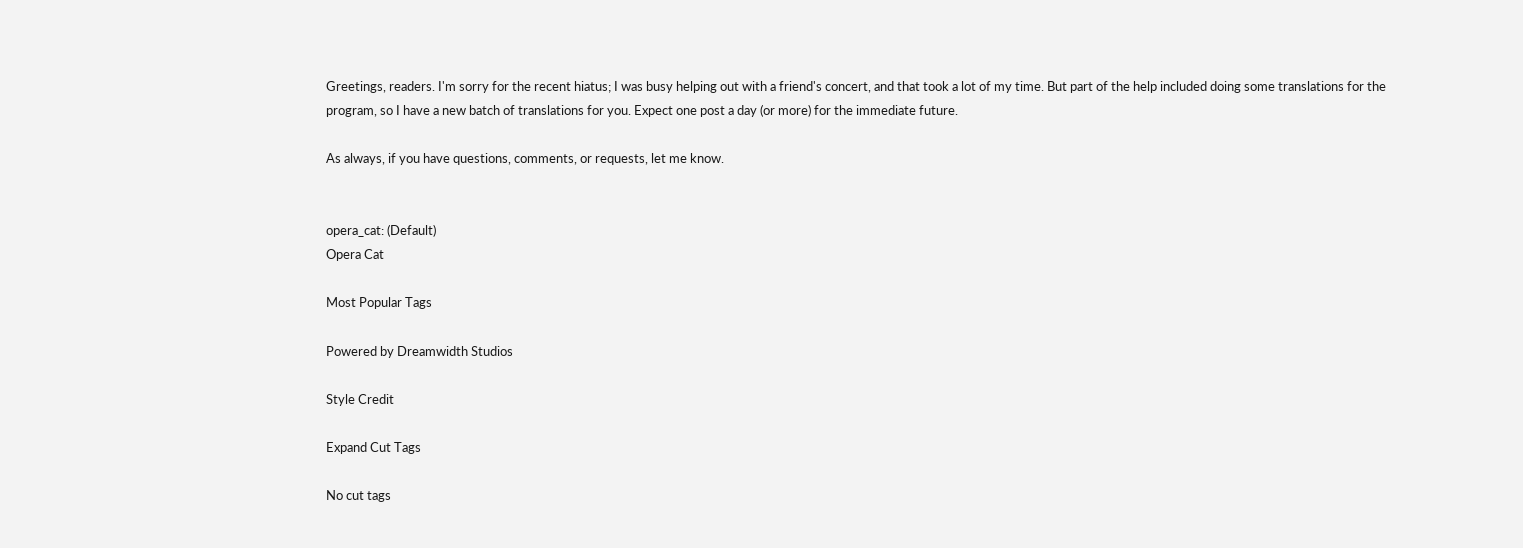Greetings, readers. I'm sorry for the recent hiatus; I was busy helping out with a friend's concert, and that took a lot of my time. But part of the help included doing some translations for the program, so I have a new batch of translations for you. Expect one post a day (or more) for the immediate future.

As always, if you have questions, comments, or requests, let me know.


opera_cat: (Default)
Opera Cat

Most Popular Tags

Powered by Dreamwidth Studios

Style Credit

Expand Cut Tags

No cut tags